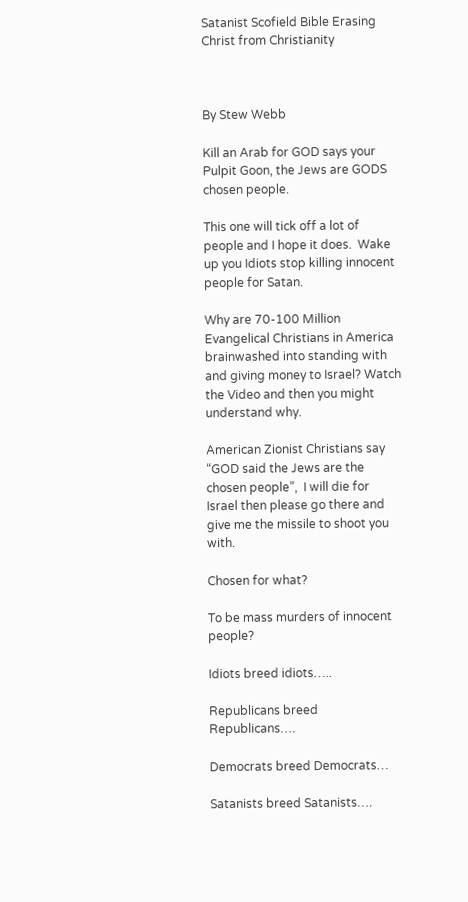Satanist Scofield Bible Erasing Christ from Christianity



By Stew Webb

Kill an Arab for GOD says your Pulpit Goon, the Jews are GODS chosen people.

This one will tick off a lot of people and I hope it does.  Wake up you Idiots stop killing innocent people for Satan.

Why are 70-100 Million Evangelical Christians in America brainwashed into standing with and giving money to Israel? Watch the Video and then you might understand why.

American Zionist Christians say “GOD said the Jews are the chosen people”,  I will die for Israel then please go there and give me the missile to shoot you with.

Chosen for what?

To be mass murders of innocent people?

Idiots breed idiots…..

Republicans breed Republicans….

Democrats breed Democrats…

Satanists breed Satanists….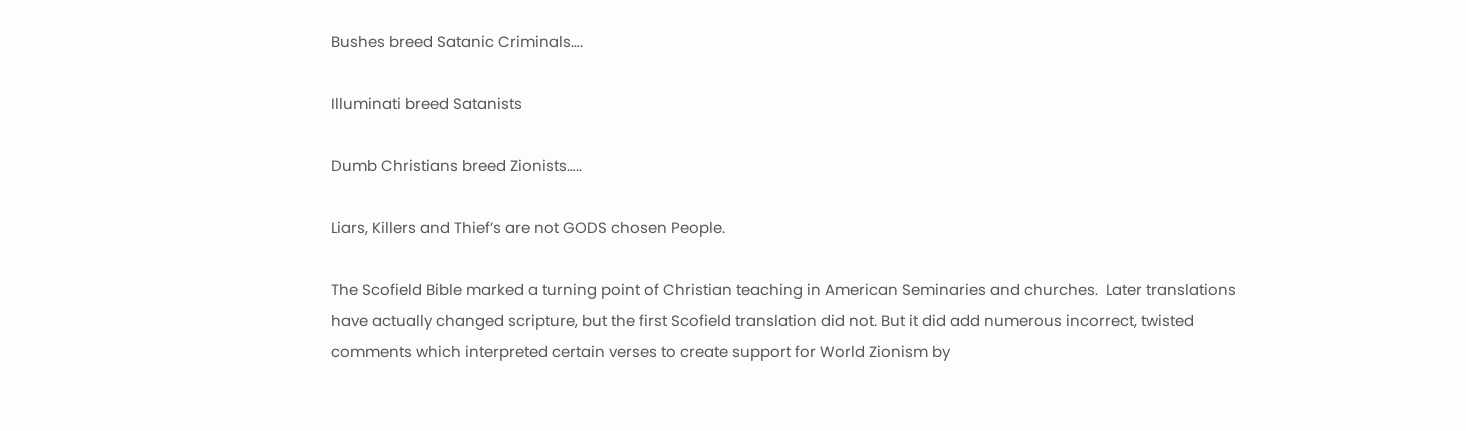Bushes breed Satanic Criminals….

Illuminati breed Satanists

Dumb Christians breed Zionists…..

Liars, Killers and Thief’s are not GODS chosen People.

The Scofield Bible marked a turning point of Christian teaching in American Seminaries and churches.  Later translations have actually changed scripture, but the first Scofield translation did not. But it did add numerous incorrect, twisted comments which interpreted certain verses to create support for World Zionism by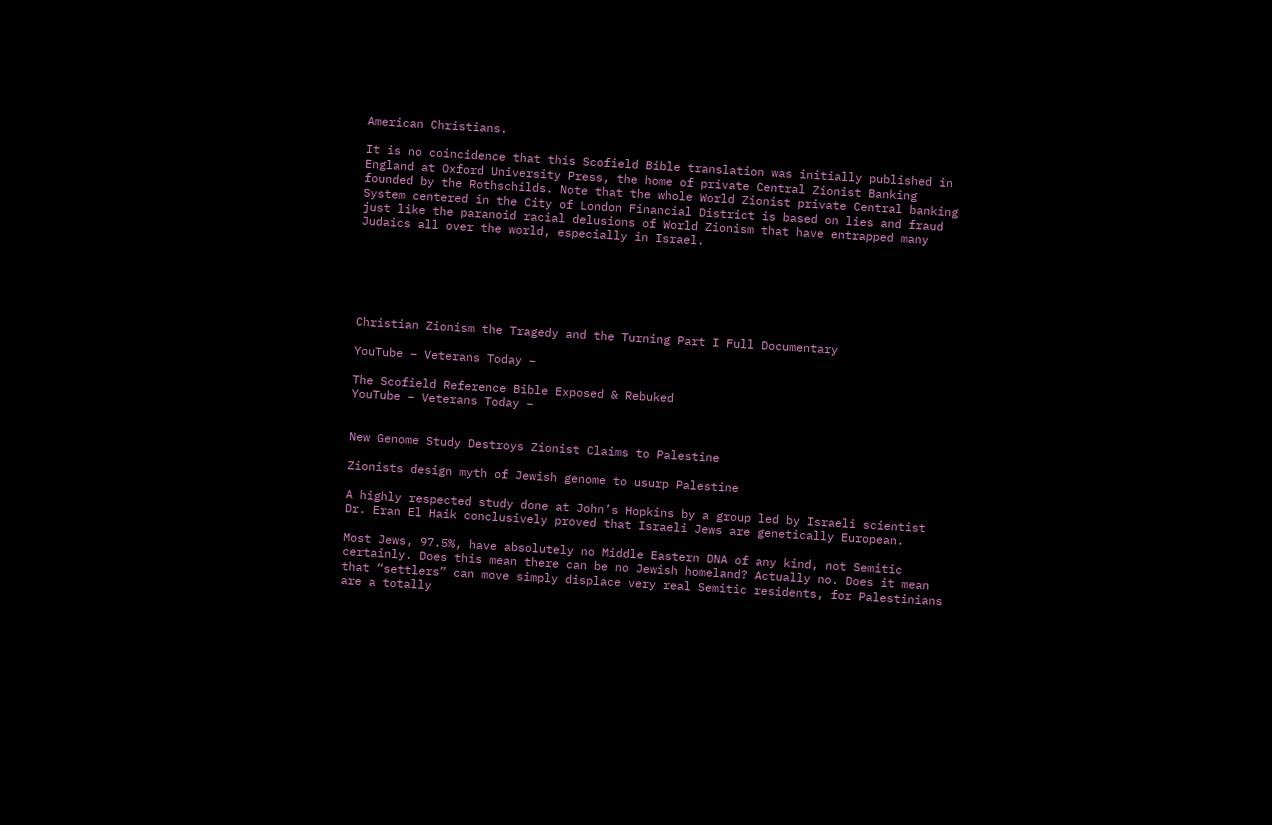American Christians.

It is no coincidence that this Scofield Bible translation was initially published in England at Oxford University Press, the home of private Central Zionist Banking founded by the Rothschilds. Note that the whole World Zionist private Central banking System centered in the City of London Financial District is based on lies and fraud just like the paranoid racial delusions of World Zionism that have entrapped many Judaics all over the world, especially in Israel.






Christian Zionism the Tragedy and the Turning Part I Full Documentary

YouTube – Veterans Today –

The Scofield Reference Bible Exposed & Rebuked
YouTube – Veterans Today –


New Genome Study Destroys Zionist Claims to Palestine

Zionists design myth of Jewish genome to usurp Palestine

A highly respected study done at John’s Hopkins by a group led by Israeli scientist Dr. Eran El Haik conclusively proved that Israeli Jews are genetically European.

Most Jews, 97.5%, have absolutely no Middle Eastern DNA of any kind, not Semitic certainly. Does this mean there can be no Jewish homeland? Actually no. Does it mean that “settlers” can move simply displace very real Semitic residents, for Palestinians are a totally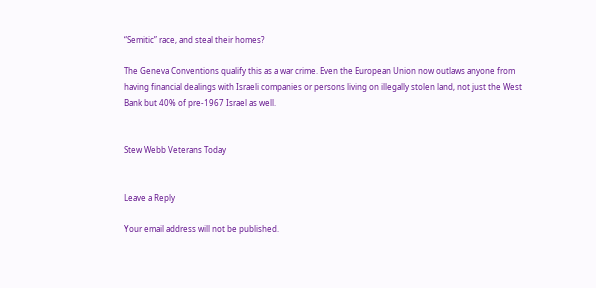“Semitic” race, and steal their homes?

The Geneva Conventions qualify this as a war crime. Even the European Union now outlaws anyone from having financial dealings with Israeli companies or persons living on illegally stolen land, not just the West Bank but 40% of pre-1967 Israel as well.


Stew Webb Veterans Today


Leave a Reply

Your email address will not be published.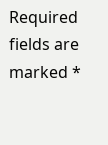Required fields are marked *